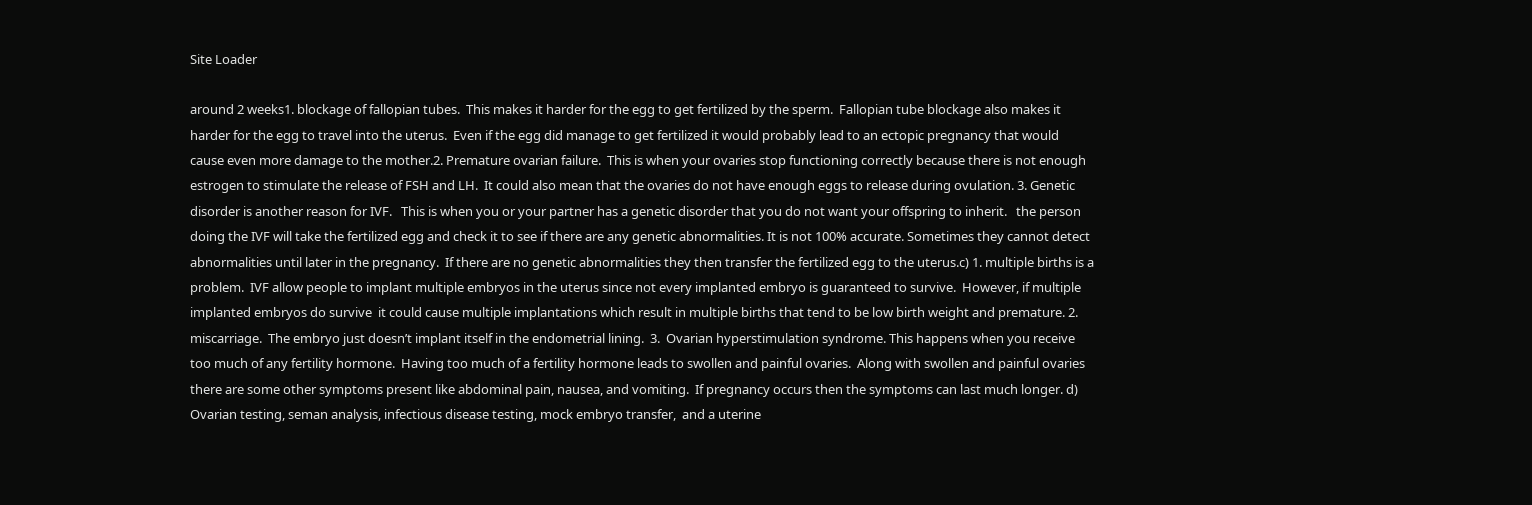Site Loader

around 2 weeks1. blockage of fallopian tubes.  This makes it harder for the egg to get fertilized by the sperm.  Fallopian tube blockage also makes it harder for the egg to travel into the uterus.  Even if the egg did manage to get fertilized it would probably lead to an ectopic pregnancy that would cause even more damage to the mother.2. Premature ovarian failure.  This is when your ovaries stop functioning correctly because there is not enough estrogen to stimulate the release of FSH and LH.  It could also mean that the ovaries do not have enough eggs to release during ovulation. 3. Genetic disorder is another reason for IVF.   This is when you or your partner has a genetic disorder that you do not want your offspring to inherit.   the person doing the IVF will take the fertilized egg and check it to see if there are any genetic abnormalities. It is not 100% accurate. Sometimes they cannot detect abnormalities until later in the pregnancy.  If there are no genetic abnormalities they then transfer the fertilized egg to the uterus.c) 1. multiple births is a problem.  IVF allow people to implant multiple embryos in the uterus since not every implanted embryo is guaranteed to survive.  However, if multiple implanted embryos do survive  it could cause multiple implantations which result in multiple births that tend to be low birth weight and premature. 2. miscarriage.  The embryo just doesn’t implant itself in the endometrial lining.  3.  Ovarian hyperstimulation syndrome. This happens when you receive too much of any fertility hormone.  Having too much of a fertility hormone leads to swollen and painful ovaries.  Along with swollen and painful ovaries there are some other symptoms present like abdominal pain, nausea, and vomiting.  If pregnancy occurs then the symptoms can last much longer. d) Ovarian testing, seman analysis, infectious disease testing, mock embryo transfer,  and a uterine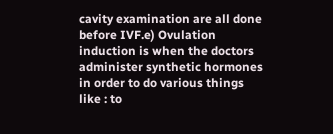cavity examination are all done before IVF.e) Ovulation induction is when the doctors administer synthetic hormones in order to do various things like : to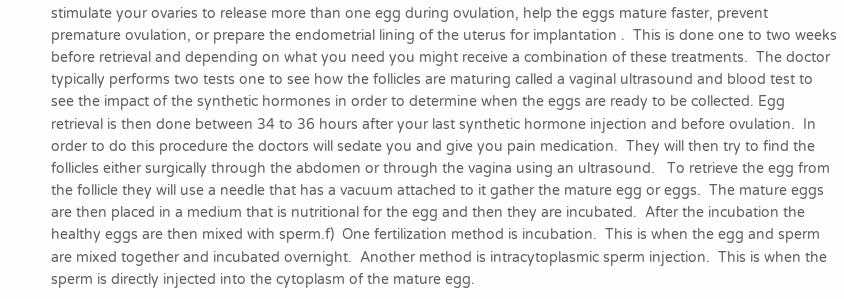stimulate your ovaries to release more than one egg during ovulation, help the eggs mature faster, prevent premature ovulation, or prepare the endometrial lining of the uterus for implantation .  This is done one to two weeks before retrieval and depending on what you need you might receive a combination of these treatments.  The doctor typically performs two tests one to see how the follicles are maturing called a vaginal ultrasound and blood test to see the impact of the synthetic hormones in order to determine when the eggs are ready to be collected. Egg retrieval is then done between 34 to 36 hours after your last synthetic hormone injection and before ovulation.  In order to do this procedure the doctors will sedate you and give you pain medication.  They will then try to find the follicles either surgically through the abdomen or through the vagina using an ultrasound.   To retrieve the egg from the follicle they will use a needle that has a vacuum attached to it gather the mature egg or eggs.  The mature eggs are then placed in a medium that is nutritional for the egg and then they are incubated.  After the incubation the healthy eggs are then mixed with sperm.f)  One fertilization method is incubation.  This is when the egg and sperm are mixed together and incubated overnight.  Another method is intracytoplasmic sperm injection.  This is when the sperm is directly injected into the cytoplasm of the mature egg.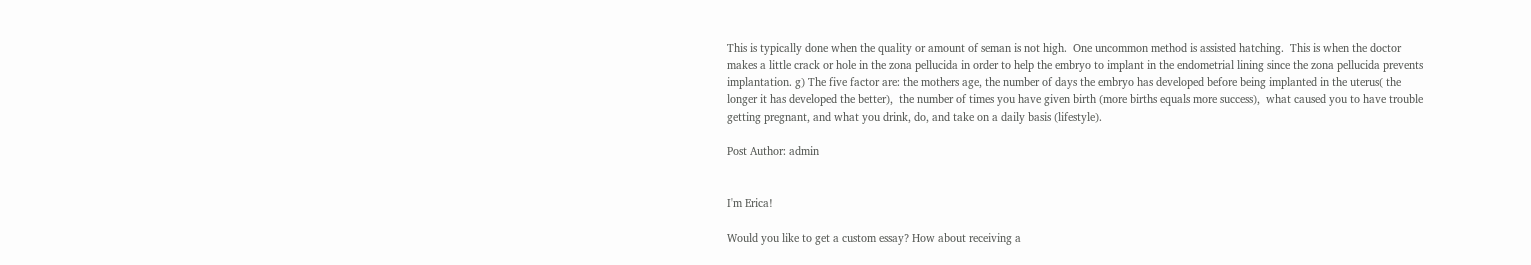This is typically done when the quality or amount of seman is not high.  One uncommon method is assisted hatching.  This is when the doctor makes a little crack or hole in the zona pellucida in order to help the embryo to implant in the endometrial lining since the zona pellucida prevents implantation. g) The five factor are: the mothers age, the number of days the embryo has developed before being implanted in the uterus( the longer it has developed the better),  the number of times you have given birth (more births equals more success),  what caused you to have trouble getting pregnant, and what you drink, do, and take on a daily basis (lifestyle).

Post Author: admin


I'm Erica!

Would you like to get a custom essay? How about receiving a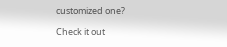customized one?

Check it out